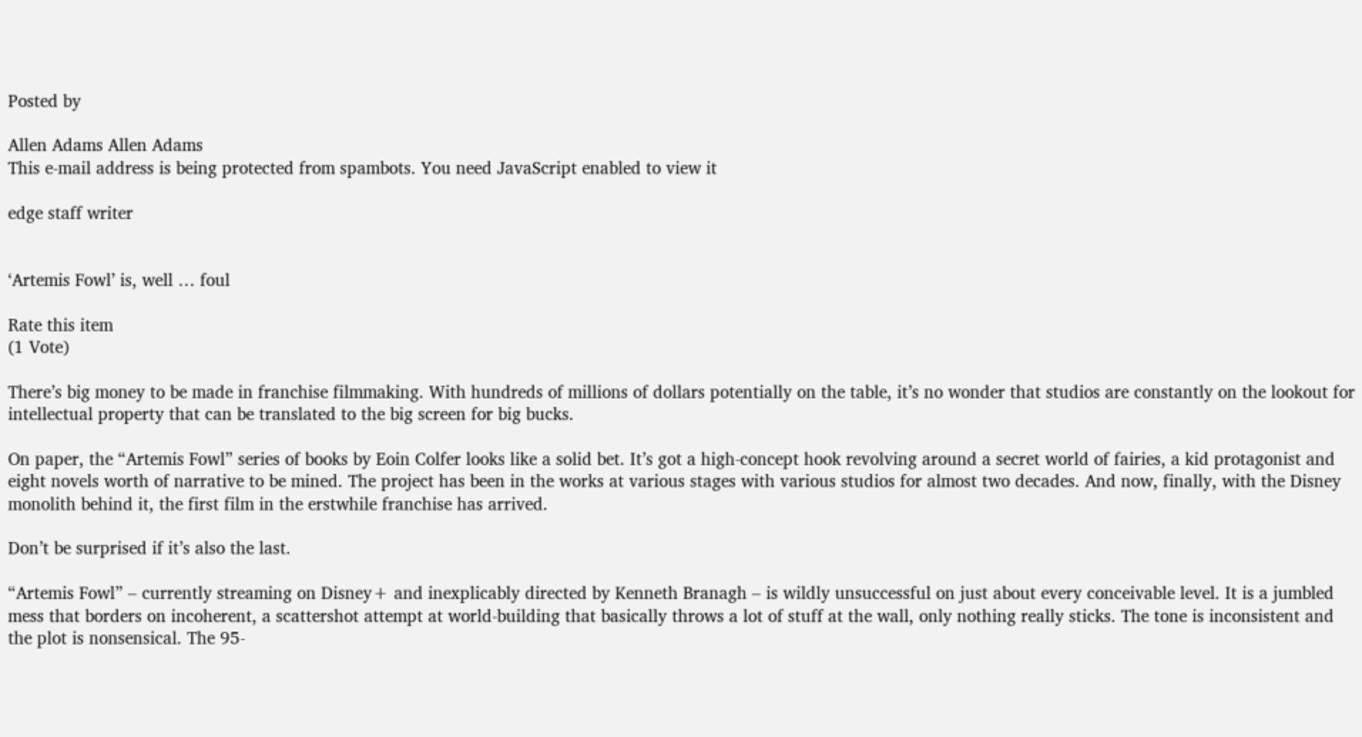Posted by

Allen Adams Allen Adams
This e-mail address is being protected from spambots. You need JavaScript enabled to view it

edge staff writer


‘Artemis Fowl’ is, well … foul

Rate this item
(1 Vote)

There’s big money to be made in franchise filmmaking. With hundreds of millions of dollars potentially on the table, it’s no wonder that studios are constantly on the lookout for intellectual property that can be translated to the big screen for big bucks.

On paper, the “Artemis Fowl” series of books by Eoin Colfer looks like a solid bet. It’s got a high-concept hook revolving around a secret world of fairies, a kid protagonist and eight novels worth of narrative to be mined. The project has been in the works at various stages with various studios for almost two decades. And now, finally, with the Disney monolith behind it, the first film in the erstwhile franchise has arrived.

Don’t be surprised if it’s also the last.

“Artemis Fowl” – currently streaming on Disney+ and inexplicably directed by Kenneth Branagh – is wildly unsuccessful on just about every conceivable level. It is a jumbled mess that borders on incoherent, a scattershot attempt at world-building that basically throws a lot of stuff at the wall, only nothing really sticks. The tone is inconsistent and the plot is nonsensical. The 95-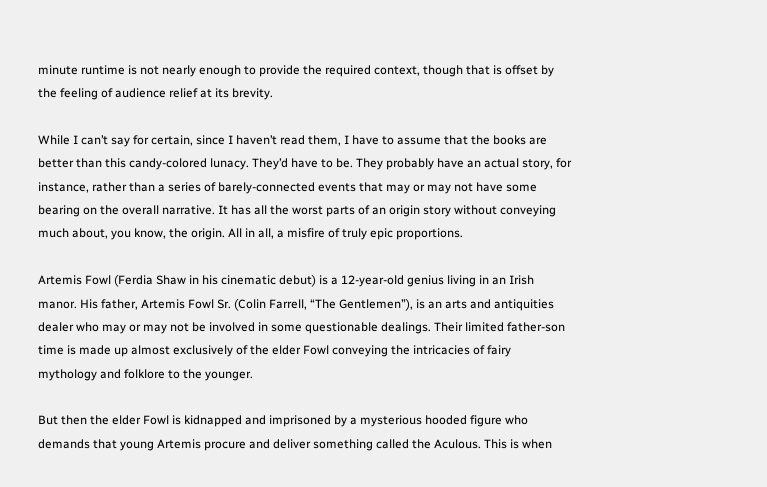minute runtime is not nearly enough to provide the required context, though that is offset by the feeling of audience relief at its brevity.

While I can’t say for certain, since I haven’t read them, I have to assume that the books are better than this candy-colored lunacy. They’d have to be. They probably have an actual story, for instance, rather than a series of barely-connected events that may or may not have some bearing on the overall narrative. It has all the worst parts of an origin story without conveying much about, you know, the origin. All in all, a misfire of truly epic proportions.

Artemis Fowl (Ferdia Shaw in his cinematic debut) is a 12-year-old genius living in an Irish manor. His father, Artemis Fowl Sr. (Colin Farrell, “The Gentlemen”), is an arts and antiquities dealer who may or may not be involved in some questionable dealings. Their limited father-son time is made up almost exclusively of the elder Fowl conveying the intricacies of fairy mythology and folklore to the younger.

But then the elder Fowl is kidnapped and imprisoned by a mysterious hooded figure who demands that young Artemis procure and deliver something called the Aculous. This is when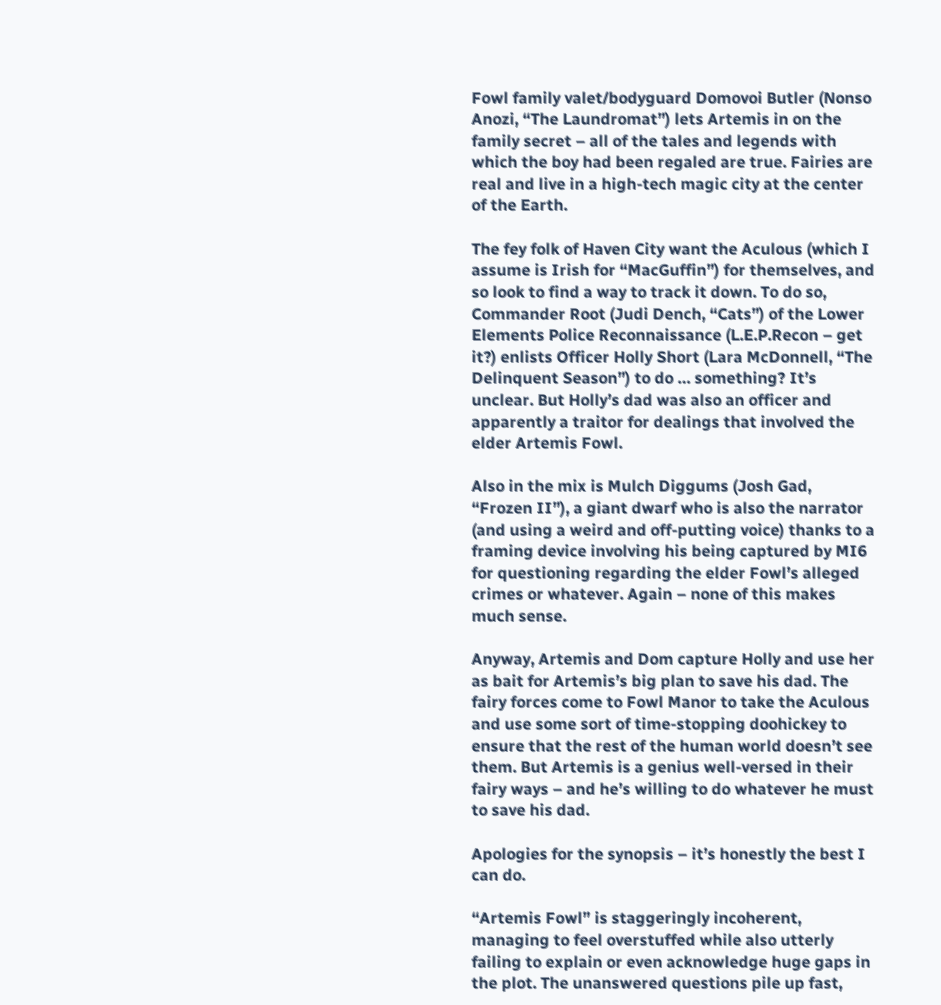Fowl family valet/bodyguard Domovoi Butler (Nonso Anozi, “The Laundromat”) lets Artemis in on the family secret – all of the tales and legends with which the boy had been regaled are true. Fairies are real and live in a high-tech magic city at the center of the Earth.

The fey folk of Haven City want the Aculous (which I assume is Irish for “MacGuffin”) for themselves, and so look to find a way to track it down. To do so, Commander Root (Judi Dench, “Cats”) of the Lower Elements Police Reconnaissance (L.E.P.Recon – get it?) enlists Officer Holly Short (Lara McDonnell, “The Delinquent Season”) to do … something? It’s unclear. But Holly’s dad was also an officer and apparently a traitor for dealings that involved the elder Artemis Fowl.

Also in the mix is Mulch Diggums (Josh Gad, “Frozen II”), a giant dwarf who is also the narrator (and using a weird and off-putting voice) thanks to a framing device involving his being captured by MI6 for questioning regarding the elder Fowl’s alleged crimes or whatever. Again – none of this makes much sense.

Anyway, Artemis and Dom capture Holly and use her as bait for Artemis’s big plan to save his dad. The fairy forces come to Fowl Manor to take the Aculous and use some sort of time-stopping doohickey to ensure that the rest of the human world doesn’t see them. But Artemis is a genius well-versed in their fairy ways – and he’s willing to do whatever he must to save his dad.

Apologies for the synopsis – it’s honestly the best I can do.

“Artemis Fowl” is staggeringly incoherent, managing to feel overstuffed while also utterly failing to explain or even acknowledge huge gaps in the plot. The unanswered questions pile up fast,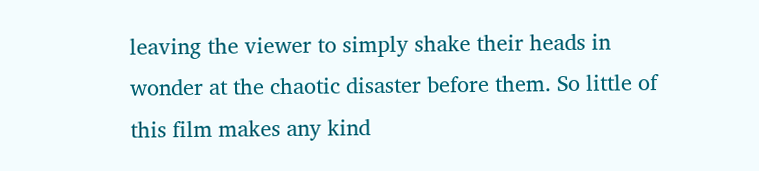leaving the viewer to simply shake their heads in wonder at the chaotic disaster before them. So little of this film makes any kind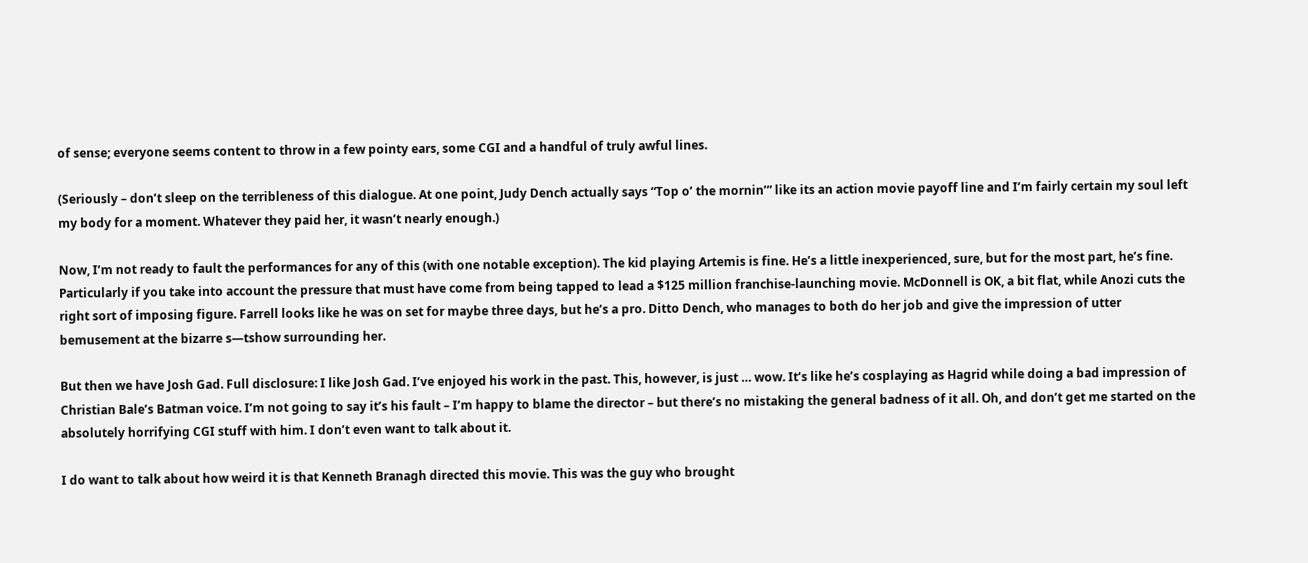of sense; everyone seems content to throw in a few pointy ears, some CGI and a handful of truly awful lines.

(Seriously – don’t sleep on the terribleness of this dialogue. At one point, Judy Dench actually says “Top o’ the mornin’” like its an action movie payoff line and I’m fairly certain my soul left my body for a moment. Whatever they paid her, it wasn’t nearly enough.)

Now, I’m not ready to fault the performances for any of this (with one notable exception). The kid playing Artemis is fine. He’s a little inexperienced, sure, but for the most part, he’s fine. Particularly if you take into account the pressure that must have come from being tapped to lead a $125 million franchise-launching movie. McDonnell is OK, a bit flat, while Anozi cuts the right sort of imposing figure. Farrell looks like he was on set for maybe three days, but he’s a pro. Ditto Dench, who manages to both do her job and give the impression of utter bemusement at the bizarre s—tshow surrounding her.

But then we have Josh Gad. Full disclosure: I like Josh Gad. I’ve enjoyed his work in the past. This, however, is just … wow. It’s like he’s cosplaying as Hagrid while doing a bad impression of Christian Bale’s Batman voice. I’m not going to say it’s his fault – I’m happy to blame the director – but there’s no mistaking the general badness of it all. Oh, and don’t get me started on the absolutely horrifying CGI stuff with him. I don’t even want to talk about it.

I do want to talk about how weird it is that Kenneth Branagh directed this movie. This was the guy who brought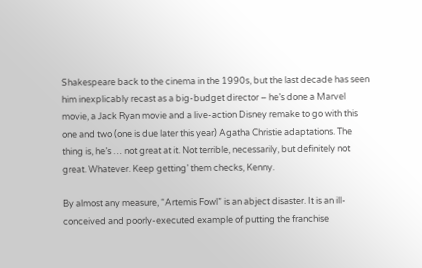Shakespeare back to the cinema in the 1990s, but the last decade has seen him inexplicably recast as a big-budget director – he’s done a Marvel movie, a Jack Ryan movie and a live-action Disney remake to go with this one and two (one is due later this year) Agatha Christie adaptations. The thing is, he’s … not great at it. Not terrible, necessarily, but definitely not great. Whatever. Keep getting’ them checks, Kenny.

By almost any measure, “Artemis Fowl” is an abject disaster. It is an ill-conceived and poorly-executed example of putting the franchise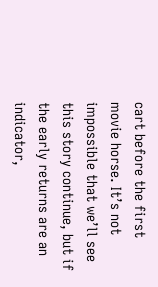cart before the first movie horse. It’s not impossible that we’ll see this story continue, but if the early returns are an indicator,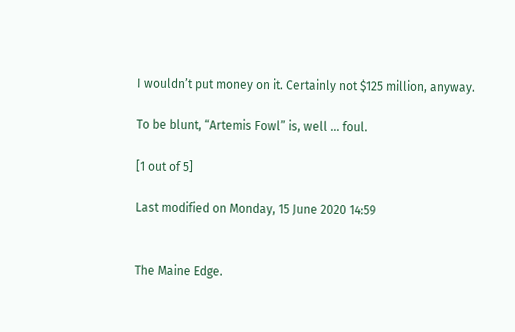I wouldn’t put money on it. Certainly not $125 million, anyway.

To be blunt, “Artemis Fowl” is, well … foul.

[1 out of 5]

Last modified on Monday, 15 June 2020 14:59


The Maine Edge.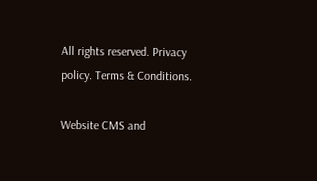All rights reserved. Privacy policy. Terms & Conditions.

Website CMS and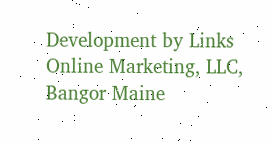Development by Links Online Marketing, LLC, Bangor Maine